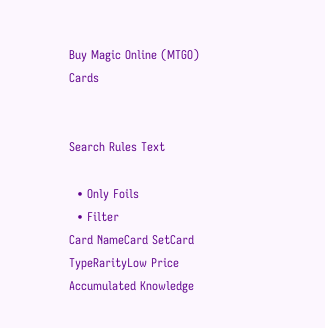Buy Magic Online (MTGO) Cards


Search Rules Text

  • Only Foils
  • Filter
Card NameCard SetCard TypeRarityLow Price
Accumulated Knowledge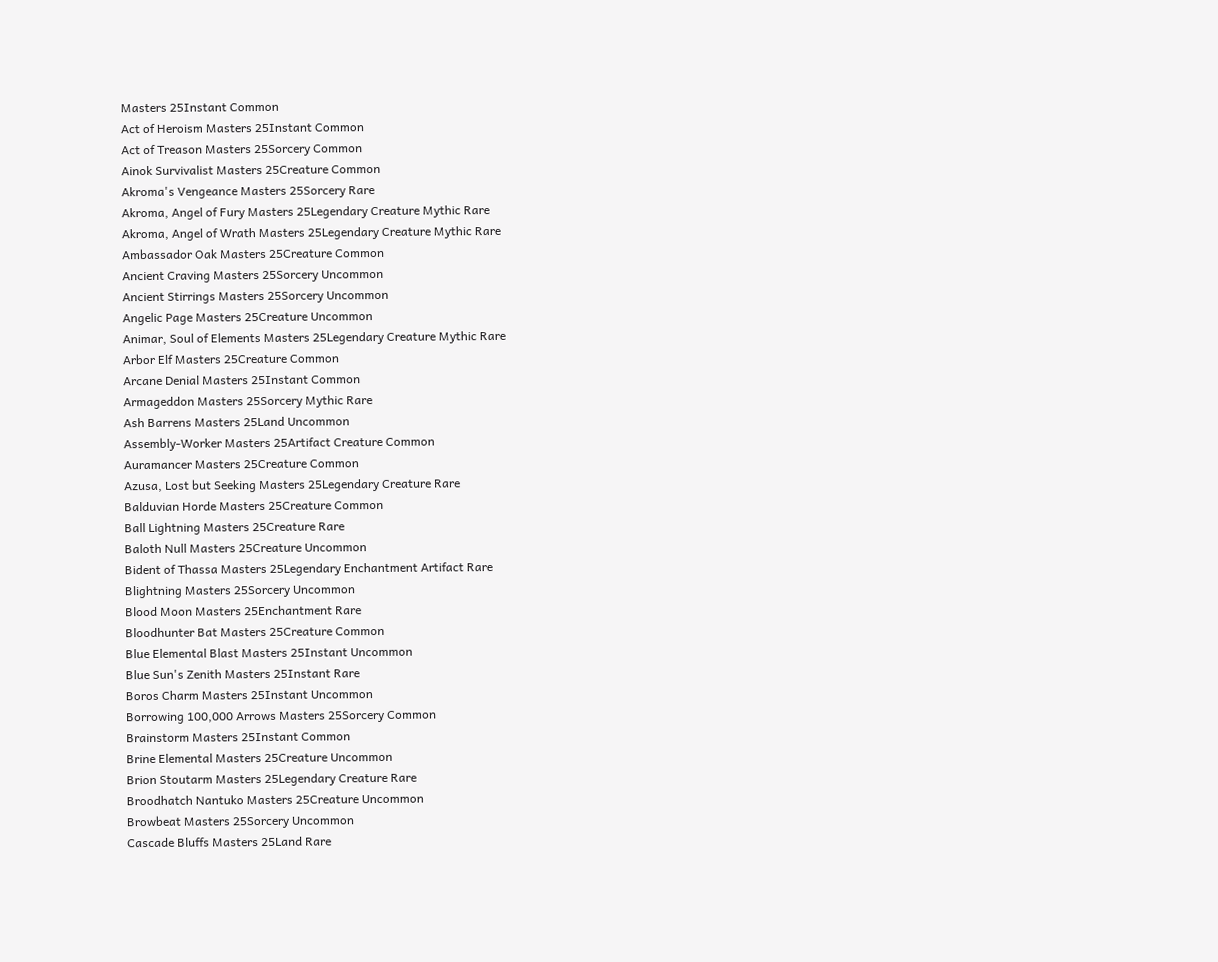Masters 25Instant Common
Act of Heroism Masters 25Instant Common
Act of Treason Masters 25Sorcery Common
Ainok Survivalist Masters 25Creature Common
Akroma's Vengeance Masters 25Sorcery Rare
Akroma, Angel of Fury Masters 25Legendary Creature Mythic Rare
Akroma, Angel of Wrath Masters 25Legendary Creature Mythic Rare
Ambassador Oak Masters 25Creature Common
Ancient Craving Masters 25Sorcery Uncommon
Ancient Stirrings Masters 25Sorcery Uncommon
Angelic Page Masters 25Creature Uncommon
Animar, Soul of Elements Masters 25Legendary Creature Mythic Rare
Arbor Elf Masters 25Creature Common
Arcane Denial Masters 25Instant Common
Armageddon Masters 25Sorcery Mythic Rare
Ash Barrens Masters 25Land Uncommon
Assembly-Worker Masters 25Artifact Creature Common
Auramancer Masters 25Creature Common
Azusa, Lost but Seeking Masters 25Legendary Creature Rare
Balduvian Horde Masters 25Creature Common
Ball Lightning Masters 25Creature Rare
Baloth Null Masters 25Creature Uncommon
Bident of Thassa Masters 25Legendary Enchantment Artifact Rare
Blightning Masters 25Sorcery Uncommon
Blood Moon Masters 25Enchantment Rare
Bloodhunter Bat Masters 25Creature Common
Blue Elemental Blast Masters 25Instant Uncommon
Blue Sun's Zenith Masters 25Instant Rare
Boros Charm Masters 25Instant Uncommon
Borrowing 100,000 Arrows Masters 25Sorcery Common
Brainstorm Masters 25Instant Common
Brine Elemental Masters 25Creature Uncommon
Brion Stoutarm Masters 25Legendary Creature Rare
Broodhatch Nantuko Masters 25Creature Uncommon
Browbeat Masters 25Sorcery Uncommon
Cascade Bluffs Masters 25Land Rare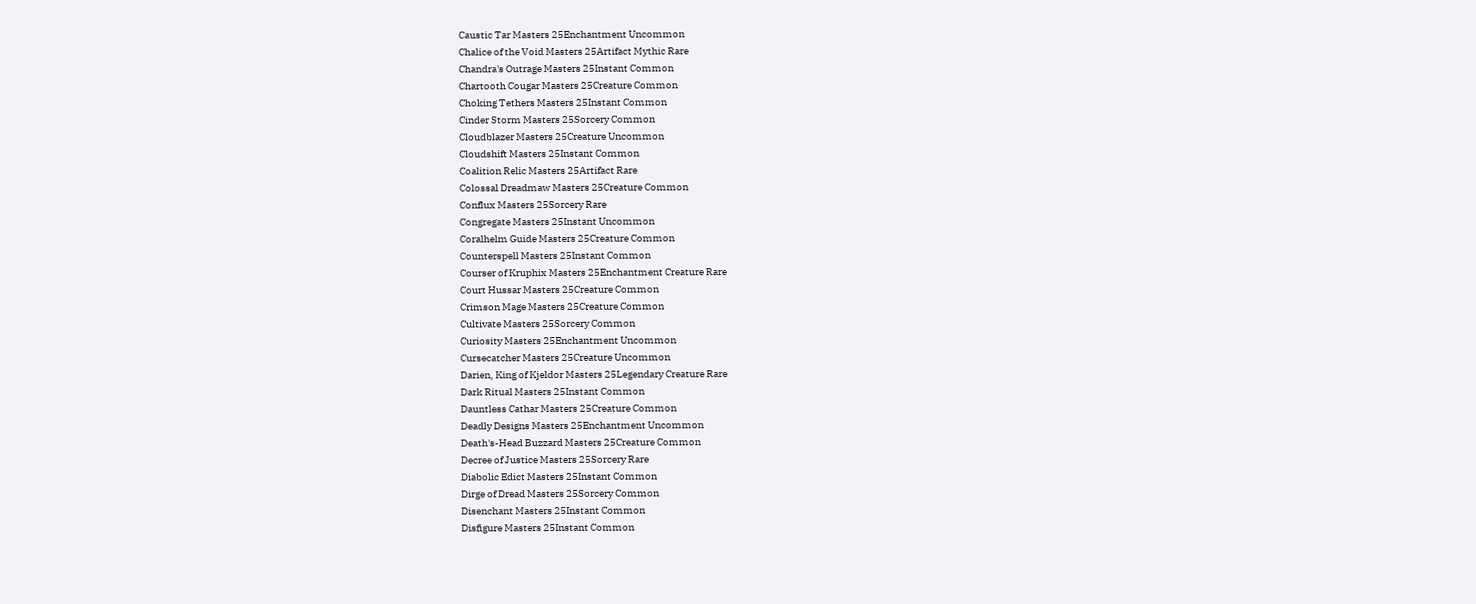Caustic Tar Masters 25Enchantment Uncommon
Chalice of the Void Masters 25Artifact Mythic Rare
Chandra's Outrage Masters 25Instant Common
Chartooth Cougar Masters 25Creature Common
Choking Tethers Masters 25Instant Common
Cinder Storm Masters 25Sorcery Common
Cloudblazer Masters 25Creature Uncommon
Cloudshift Masters 25Instant Common
Coalition Relic Masters 25Artifact Rare
Colossal Dreadmaw Masters 25Creature Common
Conflux Masters 25Sorcery Rare
Congregate Masters 25Instant Uncommon
Coralhelm Guide Masters 25Creature Common
Counterspell Masters 25Instant Common
Courser of Kruphix Masters 25Enchantment Creature Rare
Court Hussar Masters 25Creature Common
Crimson Mage Masters 25Creature Common
Cultivate Masters 25Sorcery Common
Curiosity Masters 25Enchantment Uncommon
Cursecatcher Masters 25Creature Uncommon
Darien, King of Kjeldor Masters 25Legendary Creature Rare
Dark Ritual Masters 25Instant Common
Dauntless Cathar Masters 25Creature Common
Deadly Designs Masters 25Enchantment Uncommon
Death's-Head Buzzard Masters 25Creature Common
Decree of Justice Masters 25Sorcery Rare
Diabolic Edict Masters 25Instant Common
Dirge of Dread Masters 25Sorcery Common
Disenchant Masters 25Instant Common
Disfigure Masters 25Instant Common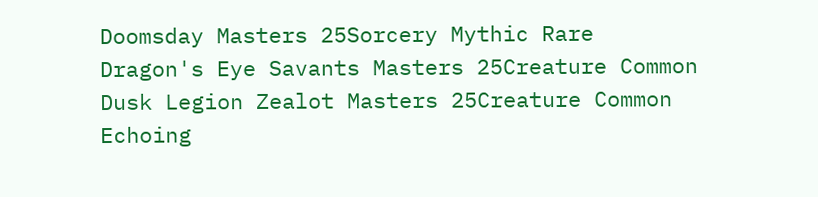Doomsday Masters 25Sorcery Mythic Rare
Dragon's Eye Savants Masters 25Creature Common
Dusk Legion Zealot Masters 25Creature Common
Echoing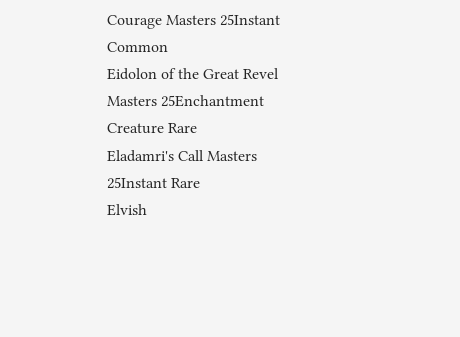Courage Masters 25Instant Common
Eidolon of the Great Revel Masters 25Enchantment Creature Rare
Eladamri's Call Masters 25Instant Rare
Elvish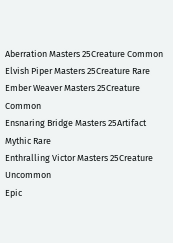Aberration Masters 25Creature Common
Elvish Piper Masters 25Creature Rare
Ember Weaver Masters 25Creature Common
Ensnaring Bridge Masters 25Artifact Mythic Rare
Enthralling Victor Masters 25Creature Uncommon
Epic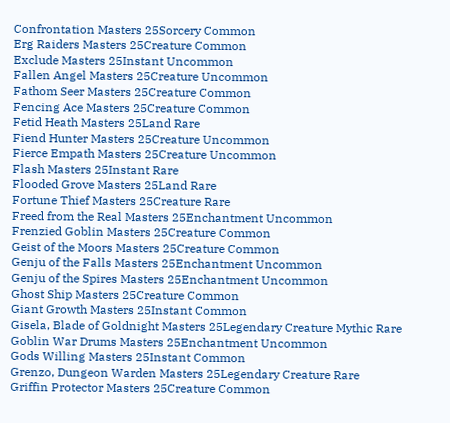Confrontation Masters 25Sorcery Common
Erg Raiders Masters 25Creature Common
Exclude Masters 25Instant Uncommon
Fallen Angel Masters 25Creature Uncommon
Fathom Seer Masters 25Creature Common
Fencing Ace Masters 25Creature Common
Fetid Heath Masters 25Land Rare
Fiend Hunter Masters 25Creature Uncommon
Fierce Empath Masters 25Creature Uncommon
Flash Masters 25Instant Rare
Flooded Grove Masters 25Land Rare
Fortune Thief Masters 25Creature Rare
Freed from the Real Masters 25Enchantment Uncommon
Frenzied Goblin Masters 25Creature Common
Geist of the Moors Masters 25Creature Common
Genju of the Falls Masters 25Enchantment Uncommon
Genju of the Spires Masters 25Enchantment Uncommon
Ghost Ship Masters 25Creature Common
Giant Growth Masters 25Instant Common
Gisela, Blade of Goldnight Masters 25Legendary Creature Mythic Rare
Goblin War Drums Masters 25Enchantment Uncommon
Gods Willing Masters 25Instant Common
Grenzo, Dungeon Warden Masters 25Legendary Creature Rare
Griffin Protector Masters 25Creature Common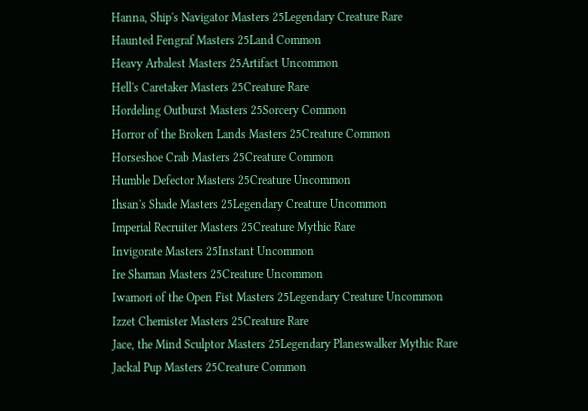Hanna, Ship's Navigator Masters 25Legendary Creature Rare
Haunted Fengraf Masters 25Land Common
Heavy Arbalest Masters 25Artifact Uncommon
Hell's Caretaker Masters 25Creature Rare
Hordeling Outburst Masters 25Sorcery Common
Horror of the Broken Lands Masters 25Creature Common
Horseshoe Crab Masters 25Creature Common
Humble Defector Masters 25Creature Uncommon
Ihsan's Shade Masters 25Legendary Creature Uncommon
Imperial Recruiter Masters 25Creature Mythic Rare
Invigorate Masters 25Instant Uncommon
Ire Shaman Masters 25Creature Uncommon
Iwamori of the Open Fist Masters 25Legendary Creature Uncommon
Izzet Chemister Masters 25Creature Rare
Jace, the Mind Sculptor Masters 25Legendary Planeswalker Mythic Rare
Jackal Pup Masters 25Creature Common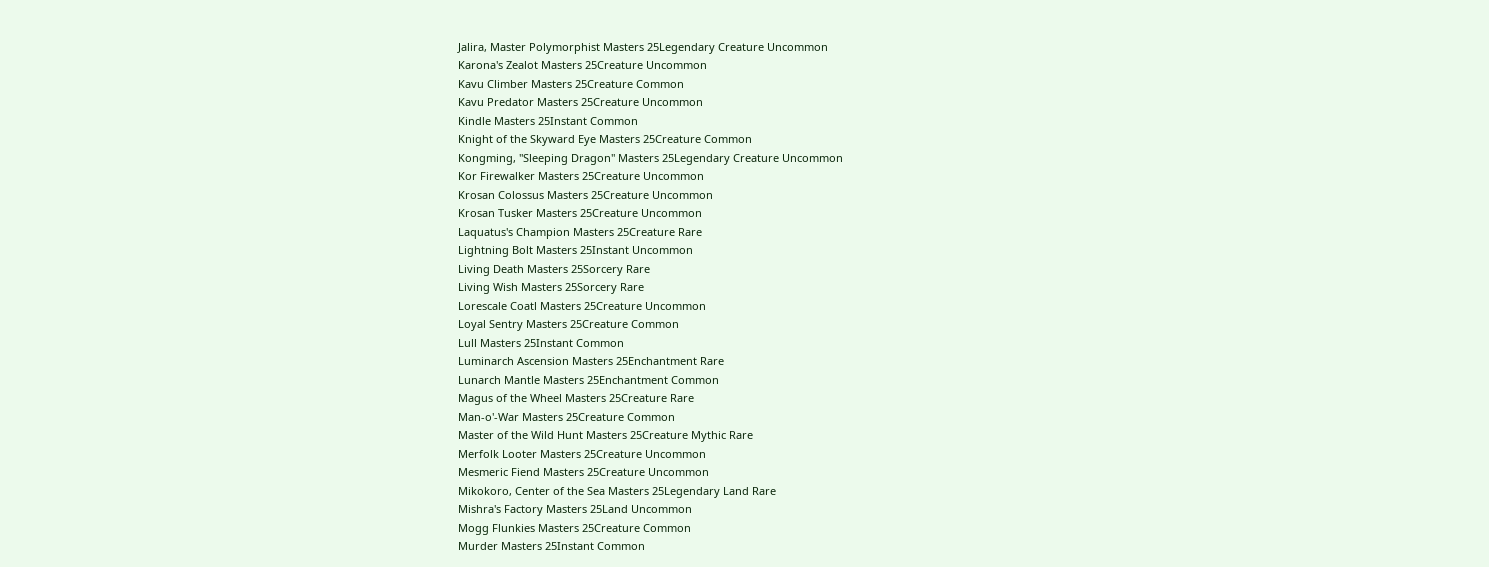Jalira, Master Polymorphist Masters 25Legendary Creature Uncommon
Karona's Zealot Masters 25Creature Uncommon
Kavu Climber Masters 25Creature Common
Kavu Predator Masters 25Creature Uncommon
Kindle Masters 25Instant Common
Knight of the Skyward Eye Masters 25Creature Common
Kongming, "Sleeping Dragon" Masters 25Legendary Creature Uncommon
Kor Firewalker Masters 25Creature Uncommon
Krosan Colossus Masters 25Creature Uncommon
Krosan Tusker Masters 25Creature Uncommon
Laquatus's Champion Masters 25Creature Rare
Lightning Bolt Masters 25Instant Uncommon
Living Death Masters 25Sorcery Rare
Living Wish Masters 25Sorcery Rare
Lorescale Coatl Masters 25Creature Uncommon
Loyal Sentry Masters 25Creature Common
Lull Masters 25Instant Common
Luminarch Ascension Masters 25Enchantment Rare
Lunarch Mantle Masters 25Enchantment Common
Magus of the Wheel Masters 25Creature Rare
Man-o'-War Masters 25Creature Common
Master of the Wild Hunt Masters 25Creature Mythic Rare
Merfolk Looter Masters 25Creature Uncommon
Mesmeric Fiend Masters 25Creature Uncommon
Mikokoro, Center of the Sea Masters 25Legendary Land Rare
Mishra's Factory Masters 25Land Uncommon
Mogg Flunkies Masters 25Creature Common
Murder Masters 25Instant Common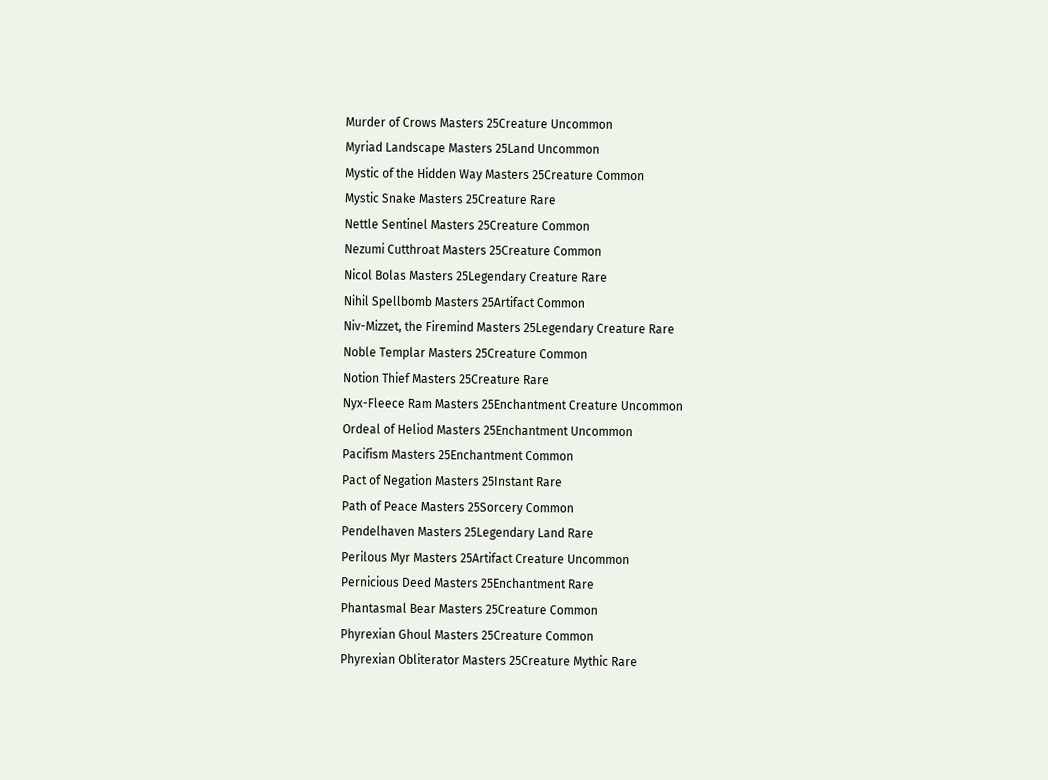Murder of Crows Masters 25Creature Uncommon
Myriad Landscape Masters 25Land Uncommon
Mystic of the Hidden Way Masters 25Creature Common
Mystic Snake Masters 25Creature Rare
Nettle Sentinel Masters 25Creature Common
Nezumi Cutthroat Masters 25Creature Common
Nicol Bolas Masters 25Legendary Creature Rare
Nihil Spellbomb Masters 25Artifact Common
Niv-Mizzet, the Firemind Masters 25Legendary Creature Rare
Noble Templar Masters 25Creature Common
Notion Thief Masters 25Creature Rare
Nyx-Fleece Ram Masters 25Enchantment Creature Uncommon
Ordeal of Heliod Masters 25Enchantment Uncommon
Pacifism Masters 25Enchantment Common
Pact of Negation Masters 25Instant Rare
Path of Peace Masters 25Sorcery Common
Pendelhaven Masters 25Legendary Land Rare
Perilous Myr Masters 25Artifact Creature Uncommon
Pernicious Deed Masters 25Enchantment Rare
Phantasmal Bear Masters 25Creature Common
Phyrexian Ghoul Masters 25Creature Common
Phyrexian Obliterator Masters 25Creature Mythic Rare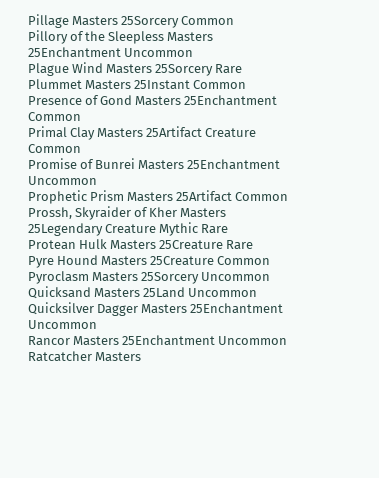Pillage Masters 25Sorcery Common
Pillory of the Sleepless Masters 25Enchantment Uncommon
Plague Wind Masters 25Sorcery Rare
Plummet Masters 25Instant Common
Presence of Gond Masters 25Enchantment Common
Primal Clay Masters 25Artifact Creature Common
Promise of Bunrei Masters 25Enchantment Uncommon
Prophetic Prism Masters 25Artifact Common
Prossh, Skyraider of Kher Masters 25Legendary Creature Mythic Rare
Protean Hulk Masters 25Creature Rare
Pyre Hound Masters 25Creature Common
Pyroclasm Masters 25Sorcery Uncommon
Quicksand Masters 25Land Uncommon
Quicksilver Dagger Masters 25Enchantment Uncommon
Rancor Masters 25Enchantment Uncommon
Ratcatcher Masters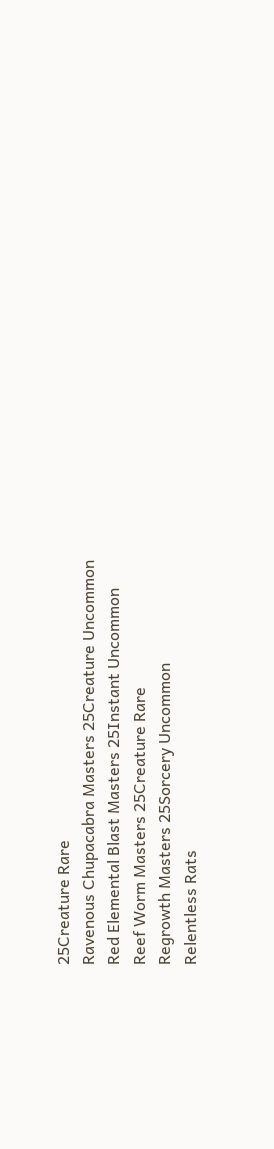25Creature Rare
Ravenous Chupacabra Masters 25Creature Uncommon
Red Elemental Blast Masters 25Instant Uncommon
Reef Worm Masters 25Creature Rare
Regrowth Masters 25Sorcery Uncommon
Relentless Rats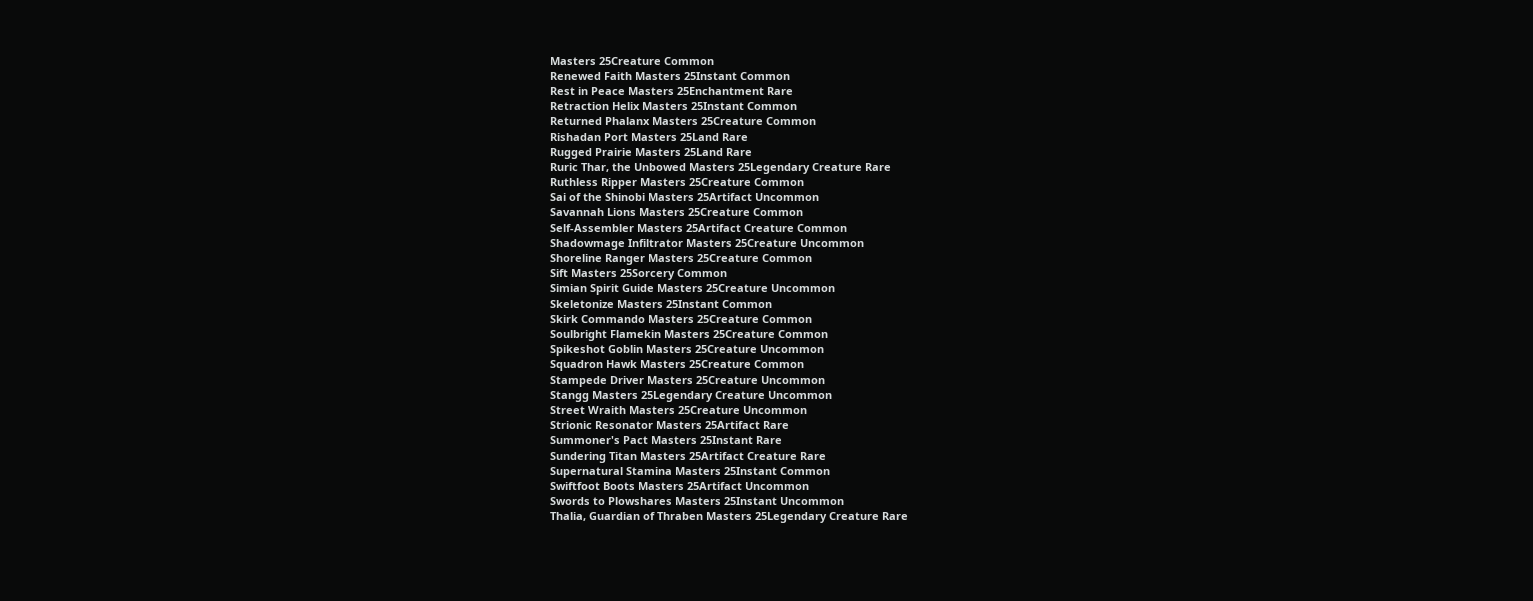Masters 25Creature Common
Renewed Faith Masters 25Instant Common
Rest in Peace Masters 25Enchantment Rare
Retraction Helix Masters 25Instant Common
Returned Phalanx Masters 25Creature Common
Rishadan Port Masters 25Land Rare
Rugged Prairie Masters 25Land Rare
Ruric Thar, the Unbowed Masters 25Legendary Creature Rare
Ruthless Ripper Masters 25Creature Common
Sai of the Shinobi Masters 25Artifact Uncommon
Savannah Lions Masters 25Creature Common
Self-Assembler Masters 25Artifact Creature Common
Shadowmage Infiltrator Masters 25Creature Uncommon
Shoreline Ranger Masters 25Creature Common
Sift Masters 25Sorcery Common
Simian Spirit Guide Masters 25Creature Uncommon
Skeletonize Masters 25Instant Common
Skirk Commando Masters 25Creature Common
Soulbright Flamekin Masters 25Creature Common
Spikeshot Goblin Masters 25Creature Uncommon
Squadron Hawk Masters 25Creature Common
Stampede Driver Masters 25Creature Uncommon
Stangg Masters 25Legendary Creature Uncommon
Street Wraith Masters 25Creature Uncommon
Strionic Resonator Masters 25Artifact Rare
Summoner's Pact Masters 25Instant Rare
Sundering Titan Masters 25Artifact Creature Rare
Supernatural Stamina Masters 25Instant Common
Swiftfoot Boots Masters 25Artifact Uncommon
Swords to Plowshares Masters 25Instant Uncommon
Thalia, Guardian of Thraben Masters 25Legendary Creature Rare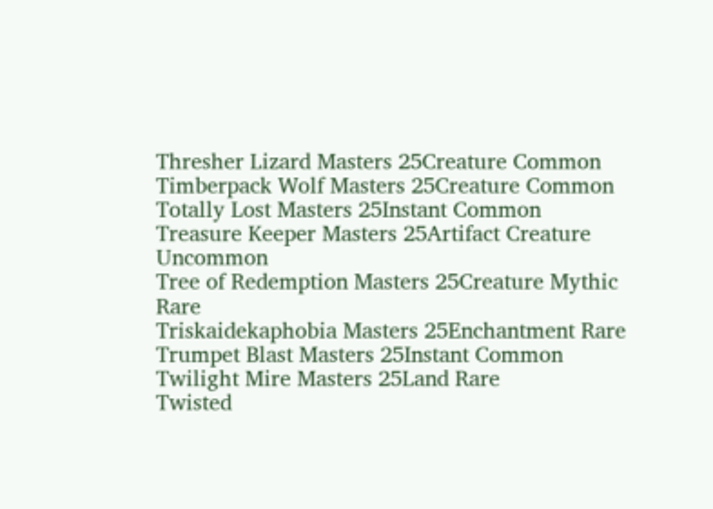Thresher Lizard Masters 25Creature Common
Timberpack Wolf Masters 25Creature Common
Totally Lost Masters 25Instant Common
Treasure Keeper Masters 25Artifact Creature Uncommon
Tree of Redemption Masters 25Creature Mythic Rare
Triskaidekaphobia Masters 25Enchantment Rare
Trumpet Blast Masters 25Instant Common
Twilight Mire Masters 25Land Rare
Twisted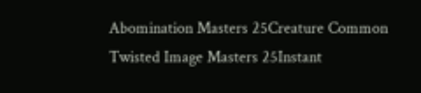Abomination Masters 25Creature Common
Twisted Image Masters 25Instant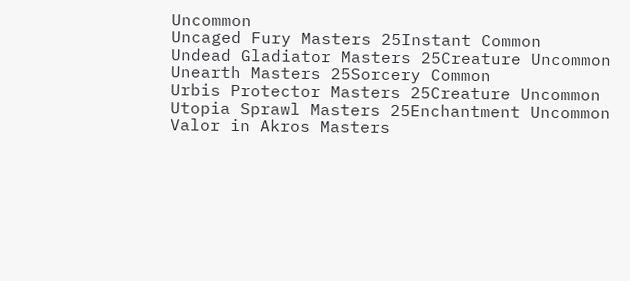Uncommon
Uncaged Fury Masters 25Instant Common
Undead Gladiator Masters 25Creature Uncommon
Unearth Masters 25Sorcery Common
Urbis Protector Masters 25Creature Uncommon
Utopia Sprawl Masters 25Enchantment Uncommon
Valor in Akros Masters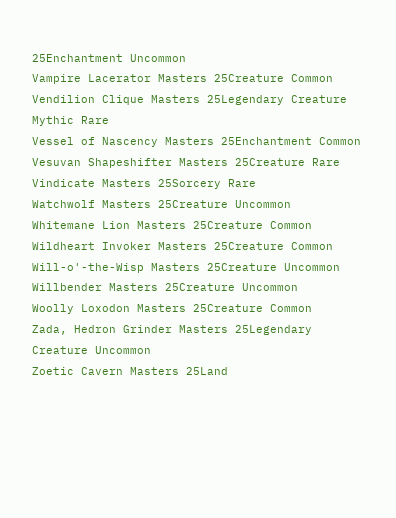25Enchantment Uncommon
Vampire Lacerator Masters 25Creature Common
Vendilion Clique Masters 25Legendary Creature Mythic Rare
Vessel of Nascency Masters 25Enchantment Common
Vesuvan Shapeshifter Masters 25Creature Rare
Vindicate Masters 25Sorcery Rare
Watchwolf Masters 25Creature Uncommon
Whitemane Lion Masters 25Creature Common
Wildheart Invoker Masters 25Creature Common
Will-o'-the-Wisp Masters 25Creature Uncommon
Willbender Masters 25Creature Uncommon
Woolly Loxodon Masters 25Creature Common
Zada, Hedron Grinder Masters 25Legendary Creature Uncommon
Zoetic Cavern Masters 25Land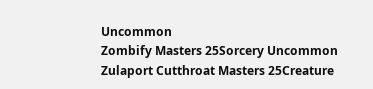Uncommon
Zombify Masters 25Sorcery Uncommon
Zulaport Cutthroat Masters 25Creature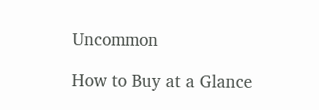Uncommon

How to Buy at a Glance